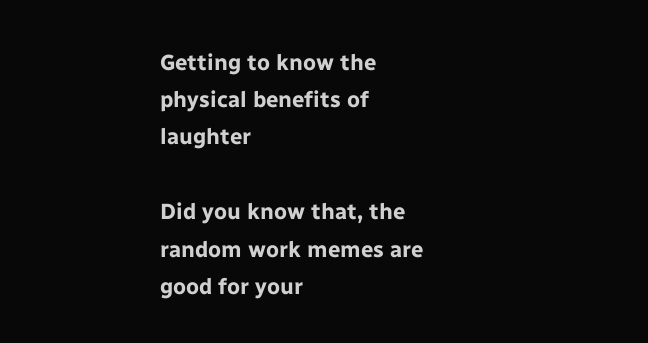Getting to know the physical benefits of laughter

Did you know that, the random work memes are good for your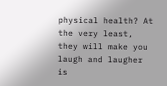physical health? At the very least, they will make you laugh and laugher is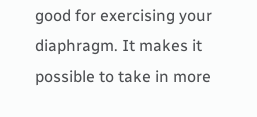good for exercising your diaphragm. It makes it possible to take in more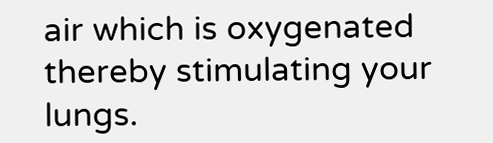air which is oxygenated thereby stimulating your lungs.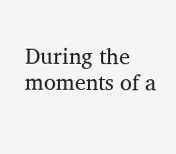During the moments of a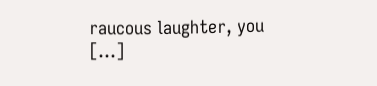raucous laughter, you […]